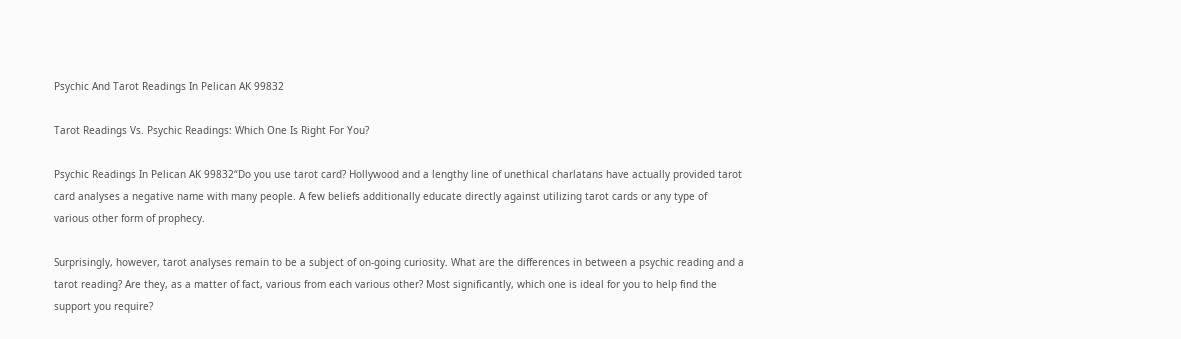Psychic And Tarot Readings In Pelican AK 99832

Tarot Readings Vs. Psychic Readings: Which One Is Right For You?

Psychic Readings In Pelican AK 99832“Do you use tarot card? Hollywood and a lengthy line of unethical charlatans have actually provided tarot card analyses a negative name with many people. A few beliefs additionally educate directly against utilizing tarot cards or any type of various other form of prophecy.

Surprisingly, however, tarot analyses remain to be a subject of on-going curiosity. What are the differences in between a psychic reading and a tarot reading? Are they, as a matter of fact, various from each various other? Most significantly, which one is ideal for you to help find the support you require?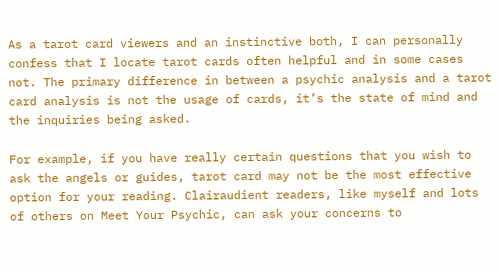As a tarot card viewers and an instinctive both, I can personally confess that I locate tarot cards often helpful and in some cases not. The primary difference in between a psychic analysis and a tarot card analysis is not the usage of cards, it’s the state of mind and the inquiries being asked.

For example, if you have really certain questions that you wish to ask the angels or guides, tarot card may not be the most effective option for your reading. Clairaudient readers, like myself and lots of others on Meet Your Psychic, can ask your concerns to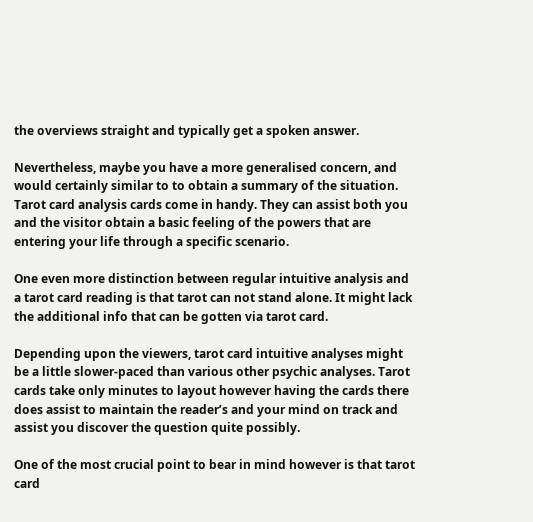the overviews straight and typically get a spoken answer.

Nevertheless, maybe you have a more generalised concern, and would certainly similar to to obtain a summary of the situation. Tarot card analysis cards come in handy. They can assist both you and the visitor obtain a basic feeling of the powers that are entering your life through a specific scenario.

One even more distinction between regular intuitive analysis and a tarot card reading is that tarot can not stand alone. It might lack the additional info that can be gotten via tarot card.

Depending upon the viewers, tarot card intuitive analyses might be a little slower-paced than various other psychic analyses. Tarot cards take only minutes to layout however having the cards there does assist to maintain the reader’s and your mind on track and assist you discover the question quite possibly.

One of the most crucial point to bear in mind however is that tarot card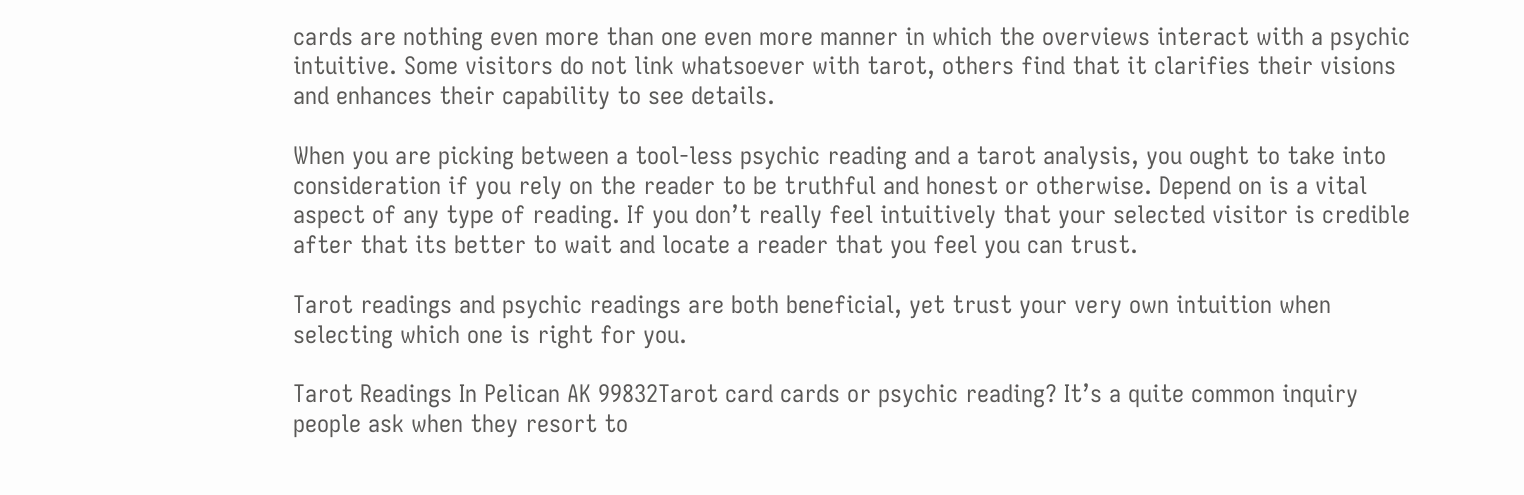cards are nothing even more than one even more manner in which the overviews interact with a psychic intuitive. Some visitors do not link whatsoever with tarot, others find that it clarifies their visions and enhances their capability to see details.

When you are picking between a tool-less psychic reading and a tarot analysis, you ought to take into consideration if you rely on the reader to be truthful and honest or otherwise. Depend on is a vital aspect of any type of reading. If you don’t really feel intuitively that your selected visitor is credible after that its better to wait and locate a reader that you feel you can trust.

Tarot readings and psychic readings are both beneficial, yet trust your very own intuition when selecting which one is right for you.

Tarot Readings In Pelican AK 99832Tarot card cards or psychic reading? It’s a quite common inquiry people ask when they resort to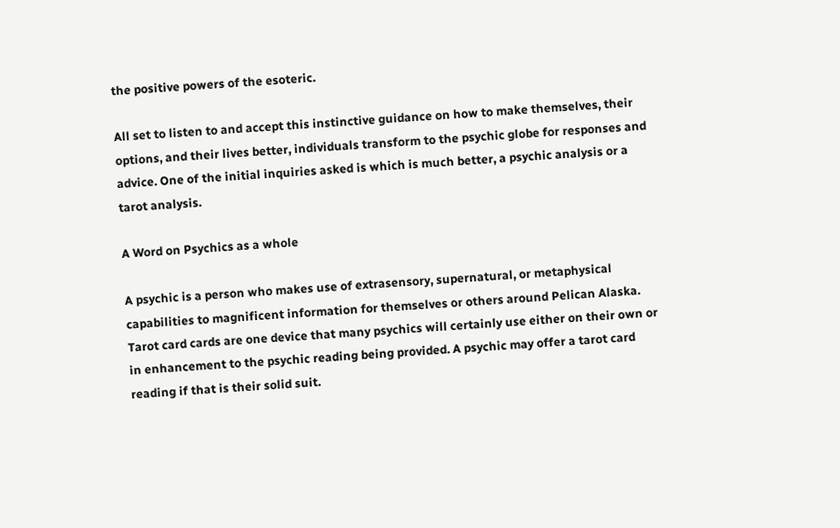the positive powers of the esoteric.

All set to listen to and accept this instinctive guidance on how to make themselves, their options, and their lives better, individuals transform to the psychic globe for responses and advice. One of the initial inquiries asked is which is much better, a psychic analysis or a tarot analysis.

A Word on Psychics as a whole

A psychic is a person who makes use of extrasensory, supernatural, or metaphysical capabilities to magnificent information for themselves or others around Pelican Alaska. Tarot card cards are one device that many psychics will certainly use either on their own or in enhancement to the psychic reading being provided. A psychic may offer a tarot card reading if that is their solid suit.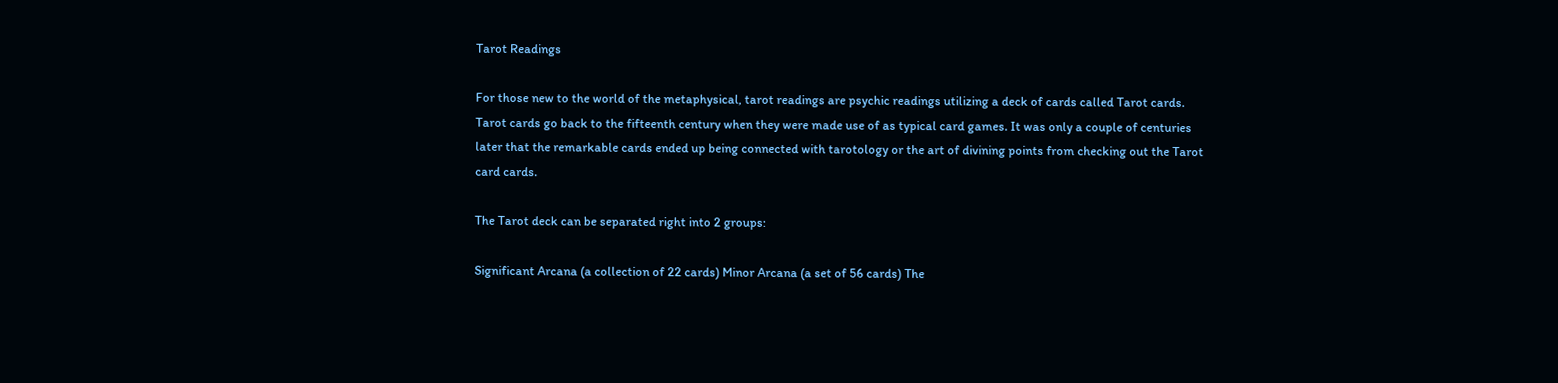Tarot Readings

For those new to the world of the metaphysical, tarot readings are psychic readings utilizing a deck of cards called Tarot cards. Tarot cards go back to the fifteenth century when they were made use of as typical card games. It was only a couple of centuries later that the remarkable cards ended up being connected with tarotology or the art of divining points from checking out the Tarot card cards.

The Tarot deck can be separated right into 2 groups:

Significant Arcana (a collection of 22 cards) Minor Arcana (a set of 56 cards) The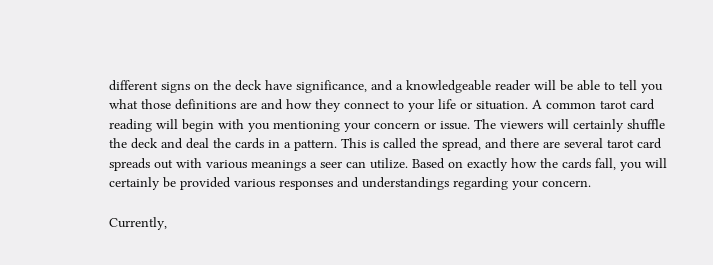different signs on the deck have significance, and a knowledgeable reader will be able to tell you what those definitions are and how they connect to your life or situation. A common tarot card reading will begin with you mentioning your concern or issue. The viewers will certainly shuffle the deck and deal the cards in a pattern. This is called the spread, and there are several tarot card spreads out with various meanings a seer can utilize. Based on exactly how the cards fall, you will certainly be provided various responses and understandings regarding your concern.

Currently,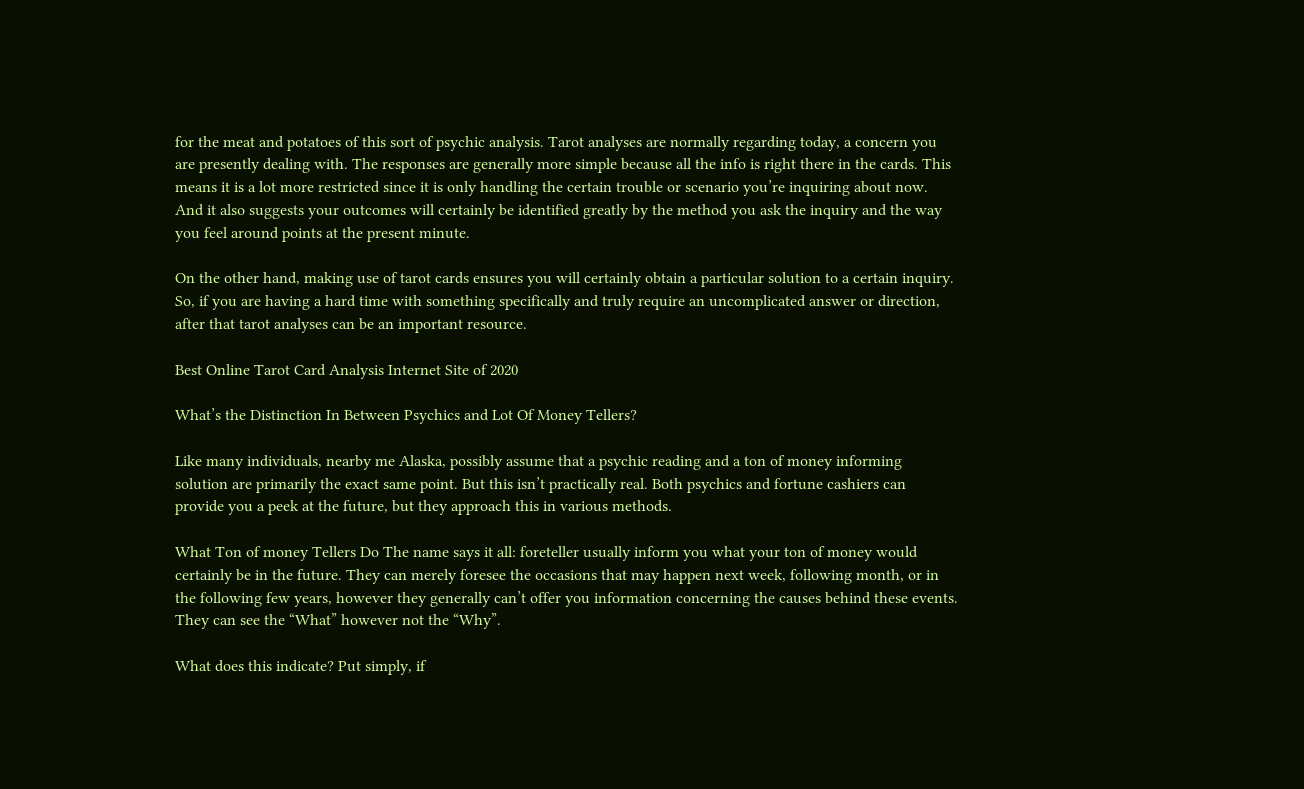for the meat and potatoes of this sort of psychic analysis. Tarot analyses are normally regarding today, a concern you are presently dealing with. The responses are generally more simple because all the info is right there in the cards. This means it is a lot more restricted since it is only handling the certain trouble or scenario you’re inquiring about now. And it also suggests your outcomes will certainly be identified greatly by the method you ask the inquiry and the way you feel around points at the present minute.

On the other hand, making use of tarot cards ensures you will certainly obtain a particular solution to a certain inquiry. So, if you are having a hard time with something specifically and truly require an uncomplicated answer or direction, after that tarot analyses can be an important resource.

Best Online Tarot Card Analysis Internet Site of 2020

What’s the Distinction In Between Psychics and Lot Of Money Tellers?

Like many individuals, nearby me Alaska, possibly assume that a psychic reading and a ton of money informing solution are primarily the exact same point. But this isn’t practically real. Both psychics and fortune cashiers can provide you a peek at the future, but they approach this in various methods.

What Ton of money Tellers Do The name says it all: foreteller usually inform you what your ton of money would certainly be in the future. They can merely foresee the occasions that may happen next week, following month, or in the following few years, however they generally can’t offer you information concerning the causes behind these events. They can see the “What” however not the “Why”.

What does this indicate? Put simply, if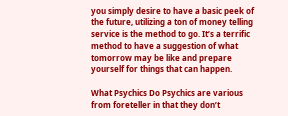you simply desire to have a basic peek of the future, utilizing a ton of money telling service is the method to go. It’s a terrific method to have a suggestion of what tomorrow may be like and prepare yourself for things that can happen.

What Psychics Do Psychics are various from foreteller in that they don’t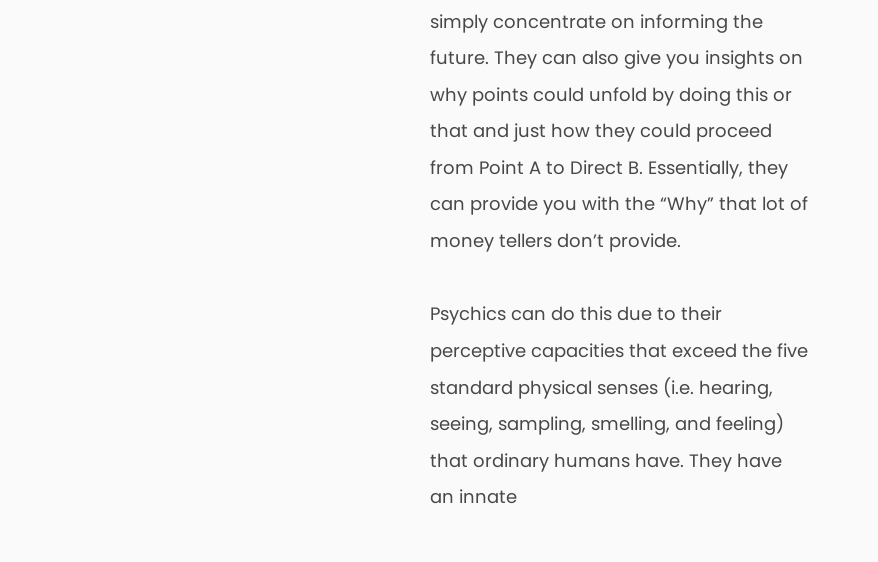simply concentrate on informing the future. They can also give you insights on why points could unfold by doing this or that and just how they could proceed from Point A to Direct B. Essentially, they can provide you with the “Why” that lot of money tellers don’t provide.

Psychics can do this due to their perceptive capacities that exceed the five standard physical senses (i.e. hearing, seeing, sampling, smelling, and feeling) that ordinary humans have. They have an innate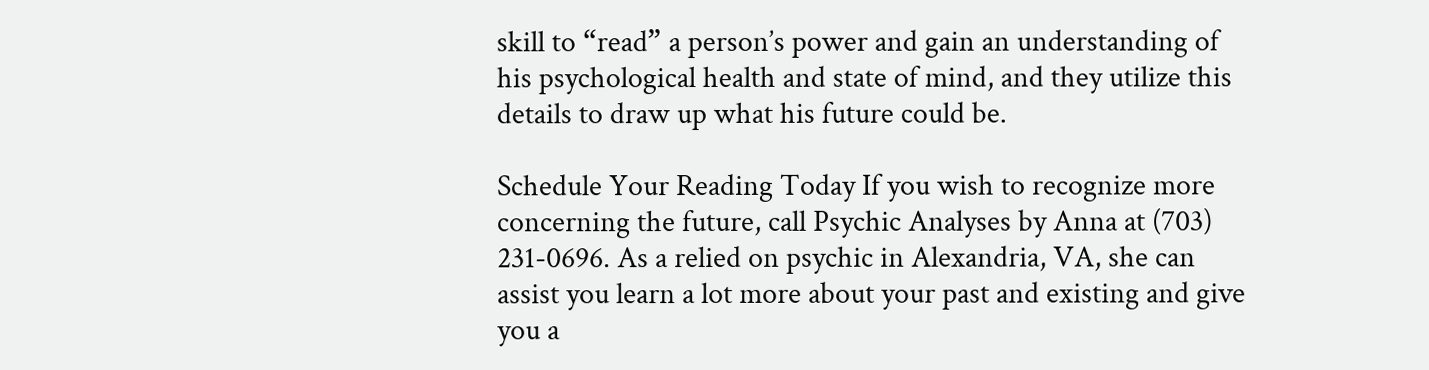skill to “read” a person’s power and gain an understanding of his psychological health and state of mind, and they utilize this details to draw up what his future could be.

Schedule Your Reading Today If you wish to recognize more concerning the future, call Psychic Analyses by Anna at (703) 231-0696. As a relied on psychic in Alexandria, VA, she can assist you learn a lot more about your past and existing and give you a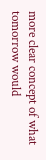more clear concept of what tomorrow would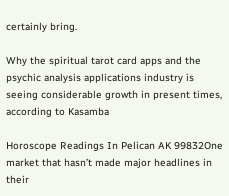certainly bring.

Why the spiritual tarot card apps and the psychic analysis applications industry is seeing considerable growth in present times, according to Kasamba

Horoscope Readings In Pelican AK 99832One market that hasn’t made major headlines in their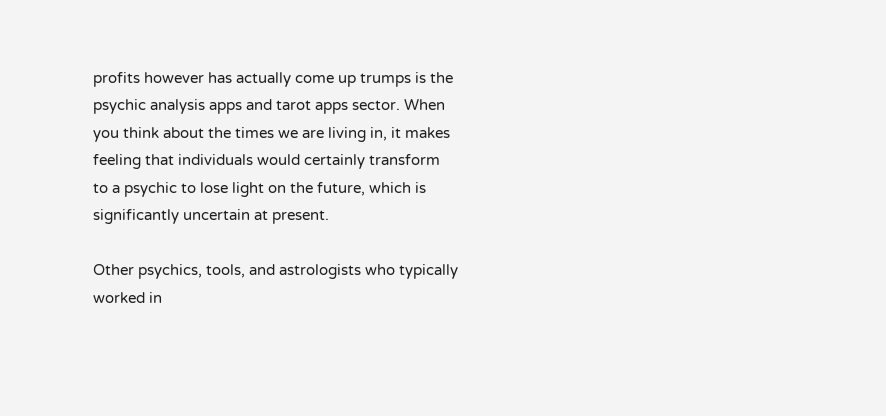profits however has actually come up trumps is the psychic analysis apps and tarot apps sector. When you think about the times we are living in, it makes feeling that individuals would certainly transform to a psychic to lose light on the future, which is significantly uncertain at present.

Other psychics, tools, and astrologists who typically worked in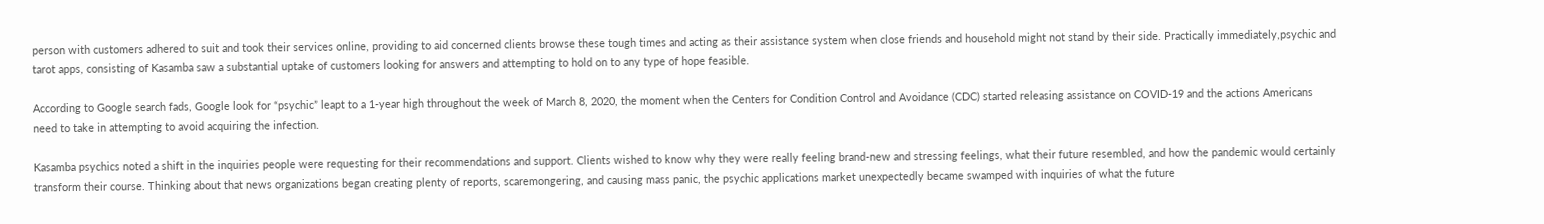person with customers adhered to suit and took their services online, providing to aid concerned clients browse these tough times and acting as their assistance system when close friends and household might not stand by their side. Practically immediately,psychic and tarot apps, consisting of Kasamba saw a substantial uptake of customers looking for answers and attempting to hold on to any type of hope feasible.

According to Google search fads, Google look for “psychic” leapt to a 1-year high throughout the week of March 8, 2020, the moment when the Centers for Condition Control and Avoidance (CDC) started releasing assistance on COVID-19 and the actions Americans need to take in attempting to avoid acquiring the infection.

Kasamba psychics noted a shift in the inquiries people were requesting for their recommendations and support. Clients wished to know why they were really feeling brand-new and stressing feelings, what their future resembled, and how the pandemic would certainly transform their course. Thinking about that news organizations began creating plenty of reports, scaremongering, and causing mass panic, the psychic applications market unexpectedly became swamped with inquiries of what the future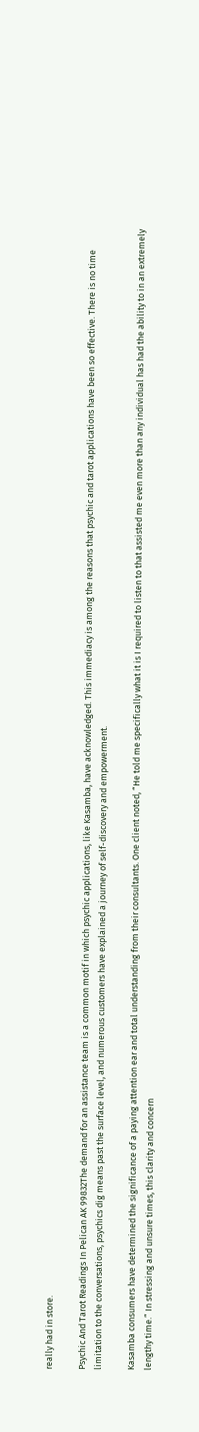really had in store.

Psychic And Tarot Readings In Pelican AK 99832The demand for an assistance team is a common motif in which psychic applications, like Kasamba, have acknowledged. This immediacy is among the reasons that psychic and tarot applications have been so effective. There is no time limitation to the conversations, psychics dig means past the surface level, and numerous customers have explained a journey of self-discovery and empowerment.

Kasamba consumers have determined the significance of a paying attention ear and total understanding from their consultants. One client noted, “He told me specifically what it is I required to listen to that assisted me even more than any individual has had the ability to in an extremely lengthy time.” In stressing and unsure times, this clarity and concern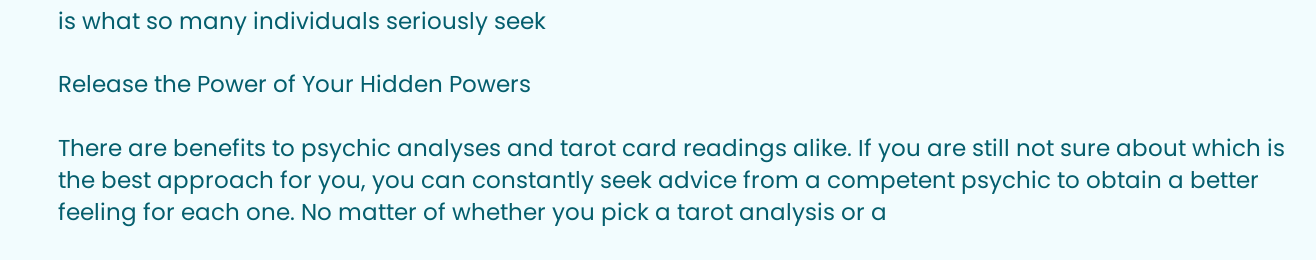is what so many individuals seriously seek

Release the Power of Your Hidden Powers

There are benefits to psychic analyses and tarot card readings alike. If you are still not sure about which is the best approach for you, you can constantly seek advice from a competent psychic to obtain a better feeling for each one. No matter of whether you pick a tarot analysis or a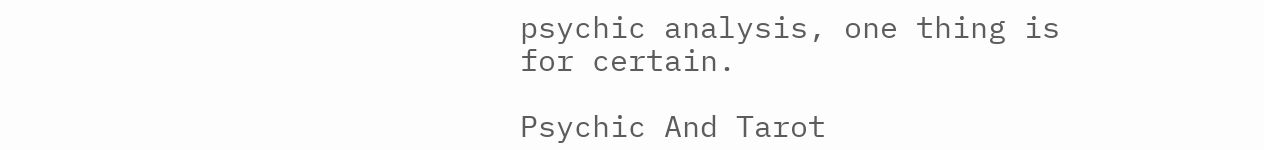psychic analysis, one thing is for certain.

Psychic And Tarot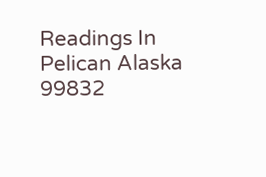Readings In Pelican Alaska 99832